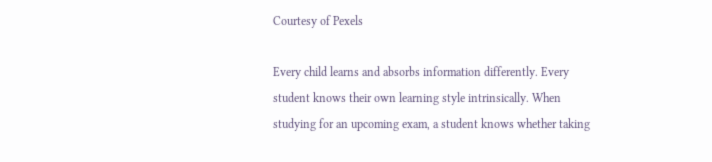Courtesy of Pexels

Every child learns and absorbs information differently. Every student knows their own learning style intrinsically. When studying for an upcoming exam, a student knows whether taking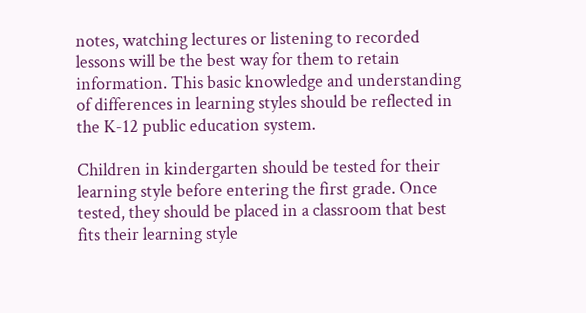notes, watching lectures or listening to recorded lessons will be the best way for them to retain information. This basic knowledge and understanding of differences in learning styles should be reflected in the K-12 public education system.

Children in kindergarten should be tested for their learning style before entering the first grade. Once tested, they should be placed in a classroom that best fits their learning style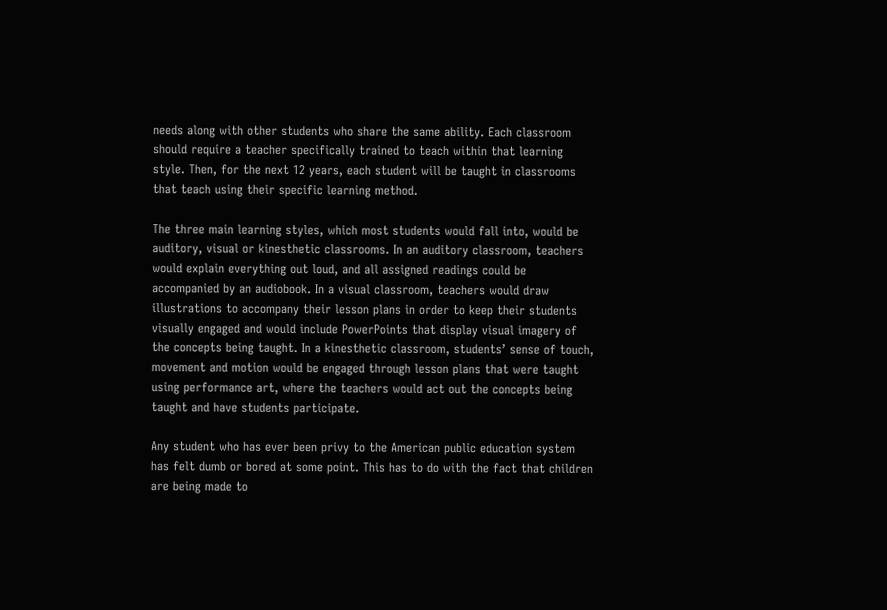needs along with other students who share the same ability. Each classroom should require a teacher specifically trained to teach within that learning style. Then, for the next 12 years, each student will be taught in classrooms that teach using their specific learning method.

The three main learning styles, which most students would fall into, would be auditory, visual or kinesthetic classrooms. In an auditory classroom, teachers would explain everything out loud, and all assigned readings could be accompanied by an audiobook. In a visual classroom, teachers would draw illustrations to accompany their lesson plans in order to keep their students visually engaged and would include PowerPoints that display visual imagery of the concepts being taught. In a kinesthetic classroom, students’ sense of touch, movement and motion would be engaged through lesson plans that were taught using performance art, where the teachers would act out the concepts being taught and have students participate.

Any student who has ever been privy to the American public education system has felt dumb or bored at some point. This has to do with the fact that children are being made to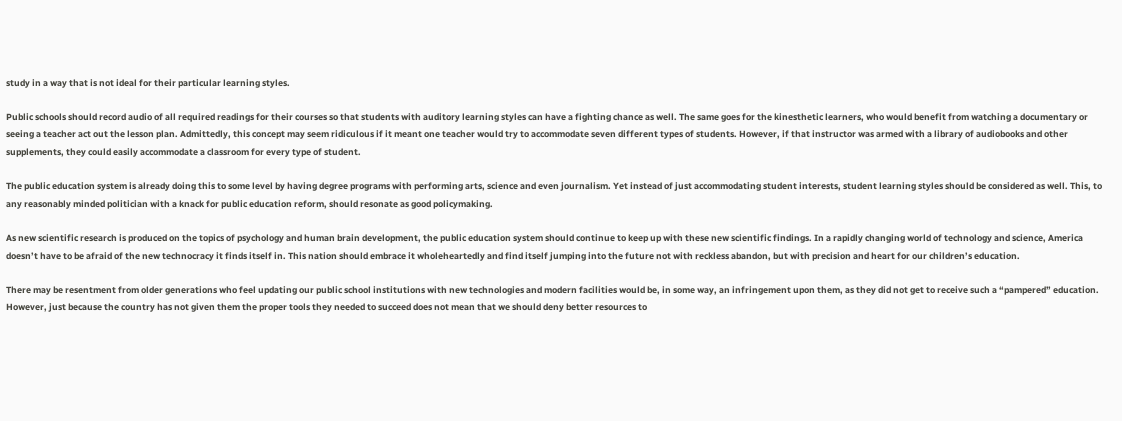study in a way that is not ideal for their particular learning styles.

Public schools should record audio of all required readings for their courses so that students with auditory learning styles can have a fighting chance as well. The same goes for the kinesthetic learners, who would benefit from watching a documentary or seeing a teacher act out the lesson plan. Admittedly, this concept may seem ridiculous if it meant one teacher would try to accommodate seven different types of students. However, if that instructor was armed with a library of audiobooks and other supplements, they could easily accommodate a classroom for every type of student.

The public education system is already doing this to some level by having degree programs with performing arts, science and even journalism. Yet instead of just accommodating student interests, student learning styles should be considered as well. This, to any reasonably minded politician with a knack for public education reform, should resonate as good policymaking.

As new scientific research is produced on the topics of psychology and human brain development, the public education system should continue to keep up with these new scientific findings. In a rapidly changing world of technology and science, America doesn’t have to be afraid of the new technocracy it finds itself in. This nation should embrace it wholeheartedly and find itself jumping into the future not with reckless abandon, but with precision and heart for our children’s education.

There may be resentment from older generations who feel updating our public school institutions with new technologies and modern facilities would be, in some way, an infringement upon them, as they did not get to receive such a “pampered” education. However, just because the country has not given them the proper tools they needed to succeed does not mean that we should deny better resources to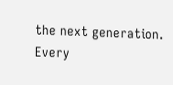the next generation. Every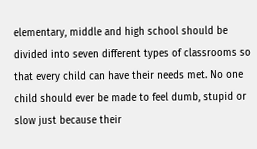elementary, middle and high school should be divided into seven different types of classrooms so that every child can have their needs met. No one child should ever be made to feel dumb, stupid or slow just because their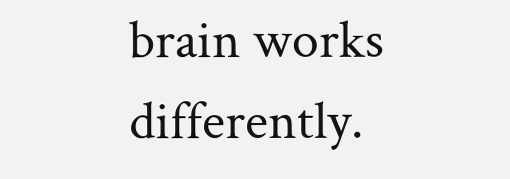brain works differently.